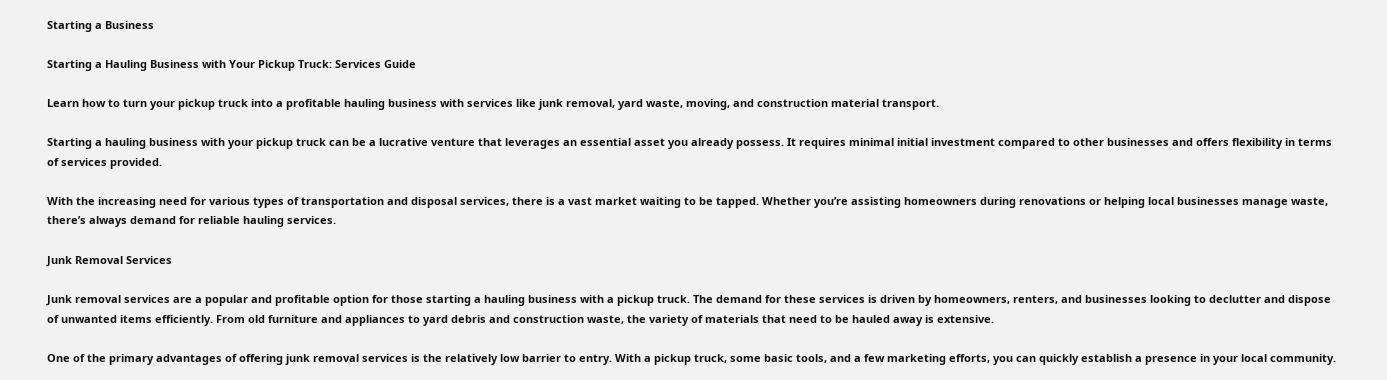Starting a Business

Starting a Hauling Business with Your Pickup Truck: Services Guide

Learn how to turn your pickup truck into a profitable hauling business with services like junk removal, yard waste, moving, and construction material transport.

Starting a hauling business with your pickup truck can be a lucrative venture that leverages an essential asset you already possess. It requires minimal initial investment compared to other businesses and offers flexibility in terms of services provided.

With the increasing need for various types of transportation and disposal services, there is a vast market waiting to be tapped. Whether you’re assisting homeowners during renovations or helping local businesses manage waste, there’s always demand for reliable hauling services.

Junk Removal Services

Junk removal services are a popular and profitable option for those starting a hauling business with a pickup truck. The demand for these services is driven by homeowners, renters, and businesses looking to declutter and dispose of unwanted items efficiently. From old furniture and appliances to yard debris and construction waste, the variety of materials that need to be hauled away is extensive.

One of the primary advantages of offering junk removal services is the relatively low barrier to entry. With a pickup truck, some basic tools, and a few marketing efforts, you can quickly establish a presence in your local community.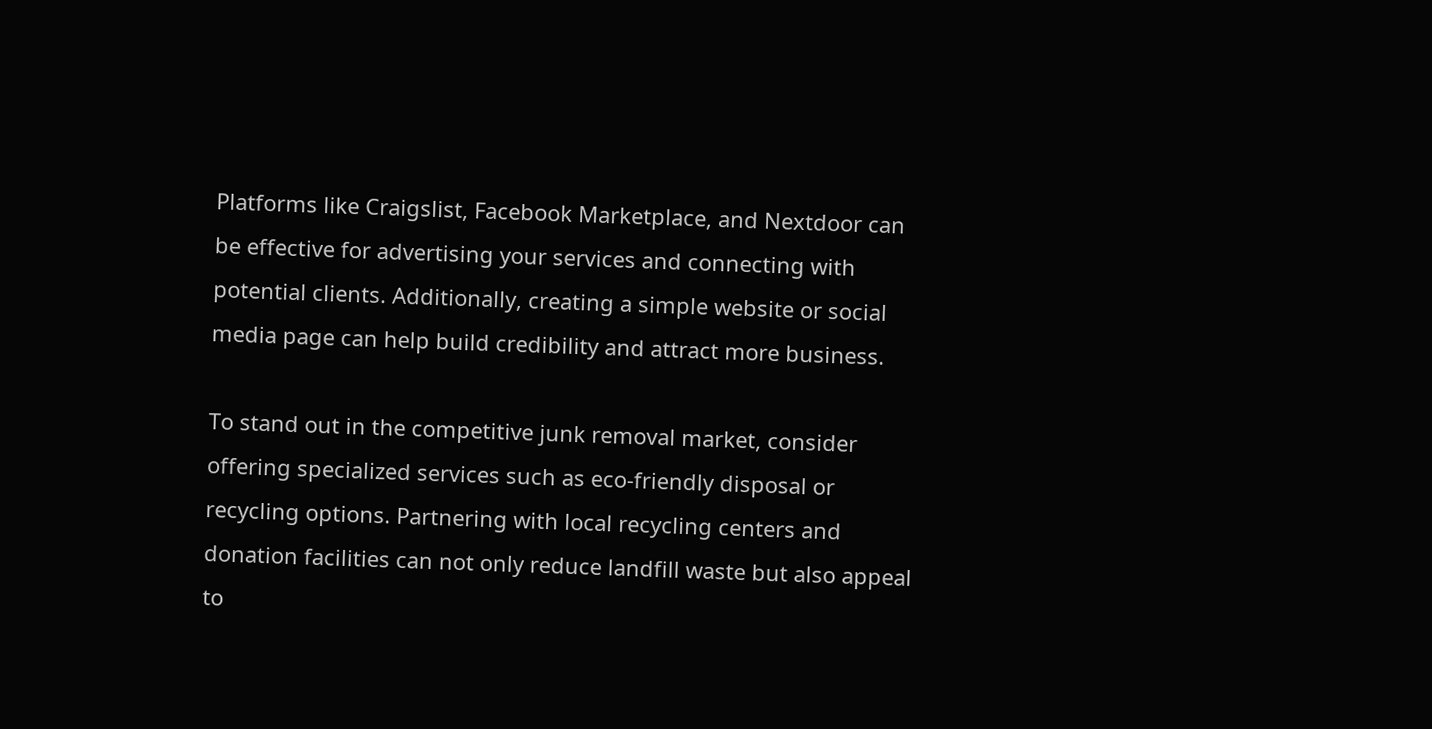Platforms like Craigslist, Facebook Marketplace, and Nextdoor can be effective for advertising your services and connecting with potential clients. Additionally, creating a simple website or social media page can help build credibility and attract more business.

To stand out in the competitive junk removal market, consider offering specialized services such as eco-friendly disposal or recycling options. Partnering with local recycling centers and donation facilities can not only reduce landfill waste but also appeal to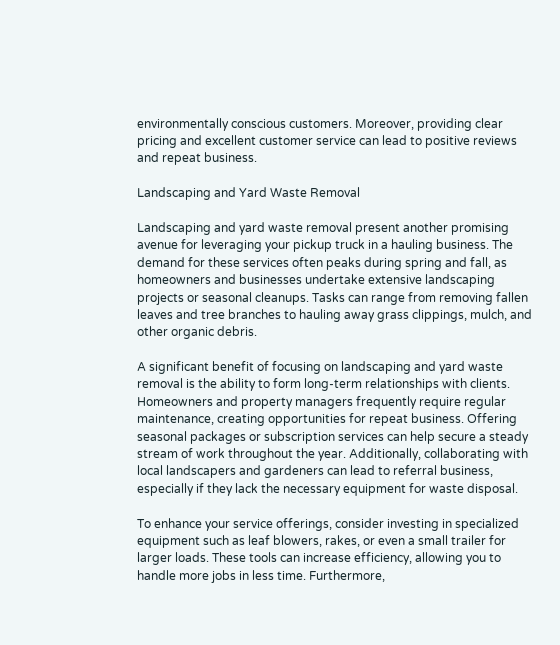environmentally conscious customers. Moreover, providing clear pricing and excellent customer service can lead to positive reviews and repeat business.

Landscaping and Yard Waste Removal

Landscaping and yard waste removal present another promising avenue for leveraging your pickup truck in a hauling business. The demand for these services often peaks during spring and fall, as homeowners and businesses undertake extensive landscaping projects or seasonal cleanups. Tasks can range from removing fallen leaves and tree branches to hauling away grass clippings, mulch, and other organic debris.

A significant benefit of focusing on landscaping and yard waste removal is the ability to form long-term relationships with clients. Homeowners and property managers frequently require regular maintenance, creating opportunities for repeat business. Offering seasonal packages or subscription services can help secure a steady stream of work throughout the year. Additionally, collaborating with local landscapers and gardeners can lead to referral business, especially if they lack the necessary equipment for waste disposal.

To enhance your service offerings, consider investing in specialized equipment such as leaf blowers, rakes, or even a small trailer for larger loads. These tools can increase efficiency, allowing you to handle more jobs in less time. Furthermore,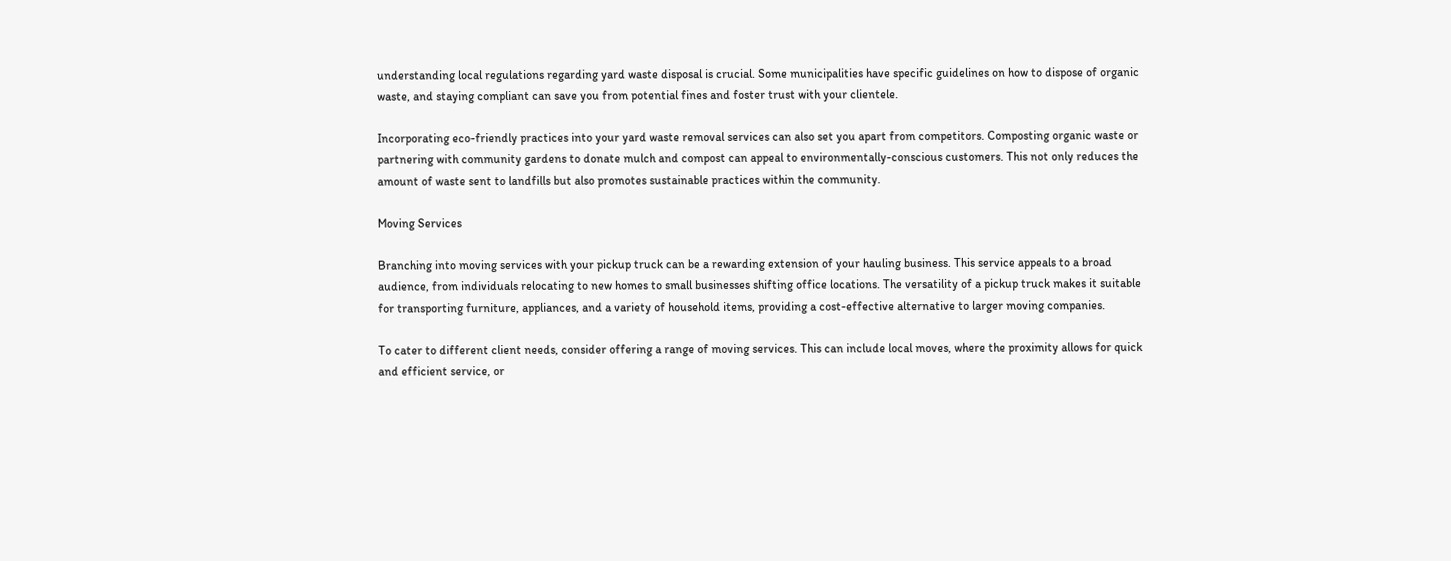understanding local regulations regarding yard waste disposal is crucial. Some municipalities have specific guidelines on how to dispose of organic waste, and staying compliant can save you from potential fines and foster trust with your clientele.

Incorporating eco-friendly practices into your yard waste removal services can also set you apart from competitors. Composting organic waste or partnering with community gardens to donate mulch and compost can appeal to environmentally-conscious customers. This not only reduces the amount of waste sent to landfills but also promotes sustainable practices within the community.

Moving Services

Branching into moving services with your pickup truck can be a rewarding extension of your hauling business. This service appeals to a broad audience, from individuals relocating to new homes to small businesses shifting office locations. The versatility of a pickup truck makes it suitable for transporting furniture, appliances, and a variety of household items, providing a cost-effective alternative to larger moving companies.

To cater to different client needs, consider offering a range of moving services. This can include local moves, where the proximity allows for quick and efficient service, or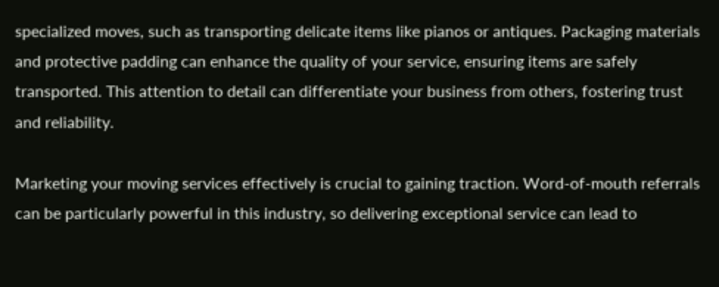specialized moves, such as transporting delicate items like pianos or antiques. Packaging materials and protective padding can enhance the quality of your service, ensuring items are safely transported. This attention to detail can differentiate your business from others, fostering trust and reliability.

Marketing your moving services effectively is crucial to gaining traction. Word-of-mouth referrals can be particularly powerful in this industry, so delivering exceptional service can lead to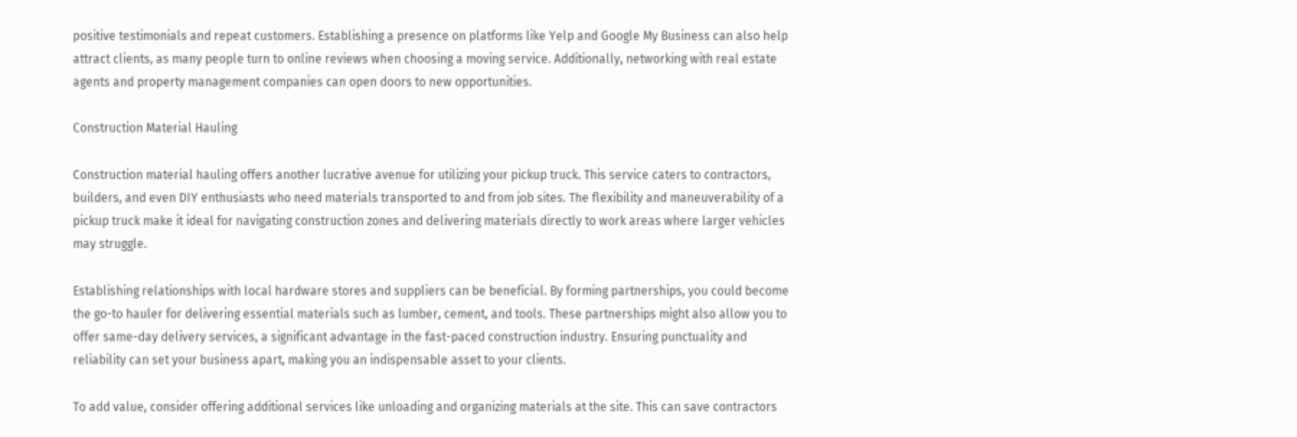positive testimonials and repeat customers. Establishing a presence on platforms like Yelp and Google My Business can also help attract clients, as many people turn to online reviews when choosing a moving service. Additionally, networking with real estate agents and property management companies can open doors to new opportunities.

Construction Material Hauling

Construction material hauling offers another lucrative avenue for utilizing your pickup truck. This service caters to contractors, builders, and even DIY enthusiasts who need materials transported to and from job sites. The flexibility and maneuverability of a pickup truck make it ideal for navigating construction zones and delivering materials directly to work areas where larger vehicles may struggle.

Establishing relationships with local hardware stores and suppliers can be beneficial. By forming partnerships, you could become the go-to hauler for delivering essential materials such as lumber, cement, and tools. These partnerships might also allow you to offer same-day delivery services, a significant advantage in the fast-paced construction industry. Ensuring punctuality and reliability can set your business apart, making you an indispensable asset to your clients.

To add value, consider offering additional services like unloading and organizing materials at the site. This can save contractors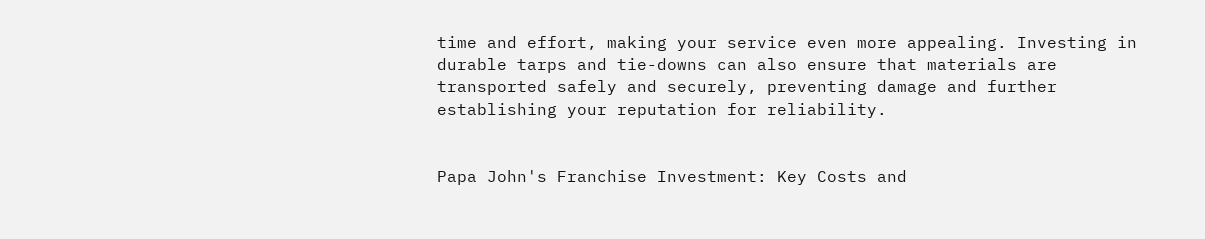time and effort, making your service even more appealing. Investing in durable tarps and tie-downs can also ensure that materials are transported safely and securely, preventing damage and further establishing your reputation for reliability.


Papa John's Franchise Investment: Key Costs and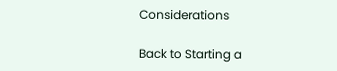Considerations

Back to Starting a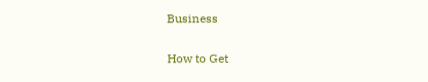Business

How to Get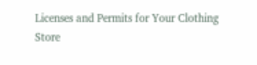Licenses and Permits for Your Clothing Store